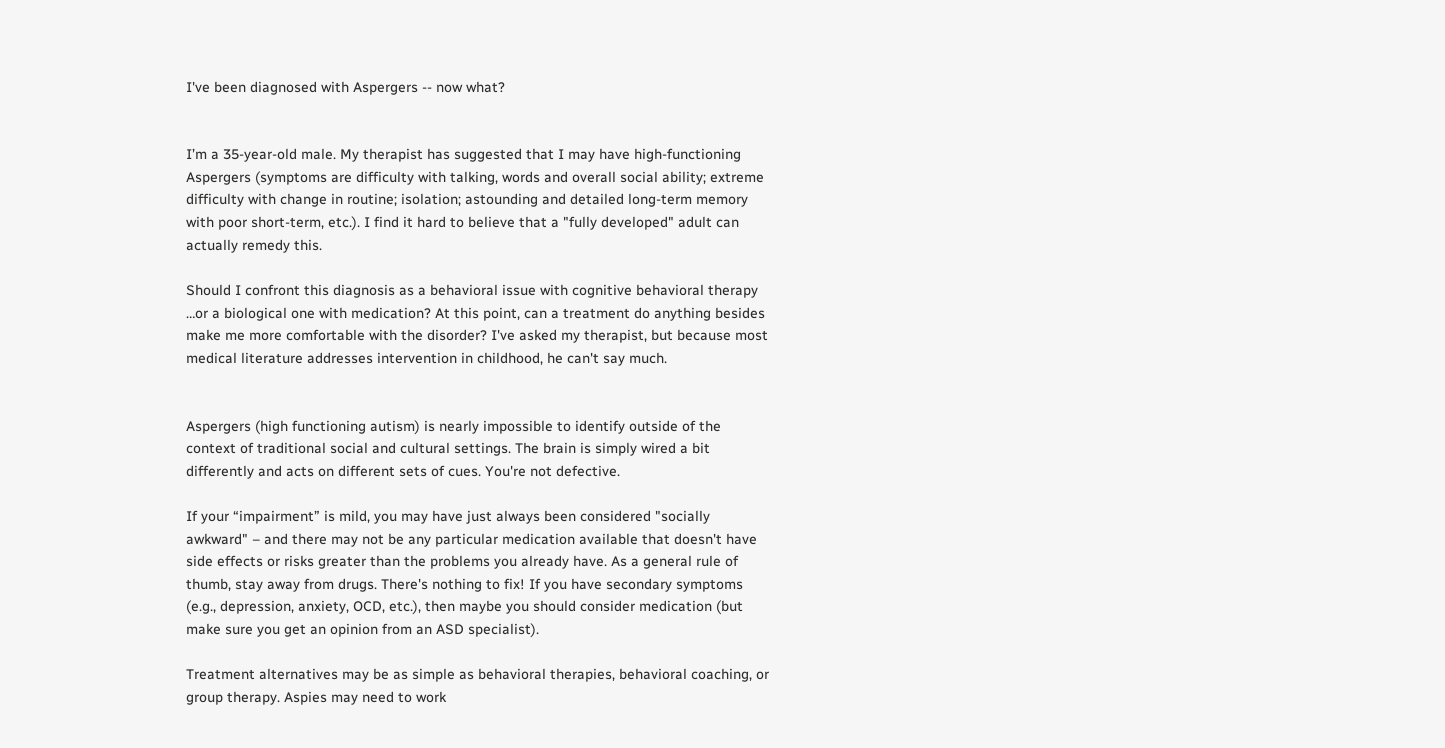I've been diagnosed with Aspergers -- now what?


I’m a 35-year-old male. My therapist has suggested that I may have high-functioning Aspergers (symptoms are difficulty with talking, words and overall social ability; extreme difficulty with change in routine; isolation; astounding and detailed long-term memory with poor short-term, etc.). I find it hard to believe that a "fully developed" adult can actually remedy this.

Should I confront this diagnosis as a behavioral issue with cognitive behavioral therapy …or a biological one with medication? At this point, can a treatment do anything besides make me more comfortable with the disorder? I've asked my therapist, but because most medical literature addresses intervention in childhood, he can't say much.


Aspergers (high functioning autism) is nearly impossible to identify outside of the context of traditional social and cultural settings. The brain is simply wired a bit differently and acts on different sets of cues. You're not defective.

If your “impairment” is mild, you may have just always been considered "socially awkward" – and there may not be any particular medication available that doesn't have side effects or risks greater than the problems you already have. As a general rule of thumb, stay away from drugs. There's nothing to fix! If you have secondary symptoms (e.g., depression, anxiety, OCD, etc.), then maybe you should consider medication (but make sure you get an opinion from an ASD specialist).

Treatment alternatives may be as simple as behavioral therapies, behavioral coaching, or group therapy. Aspies may need to work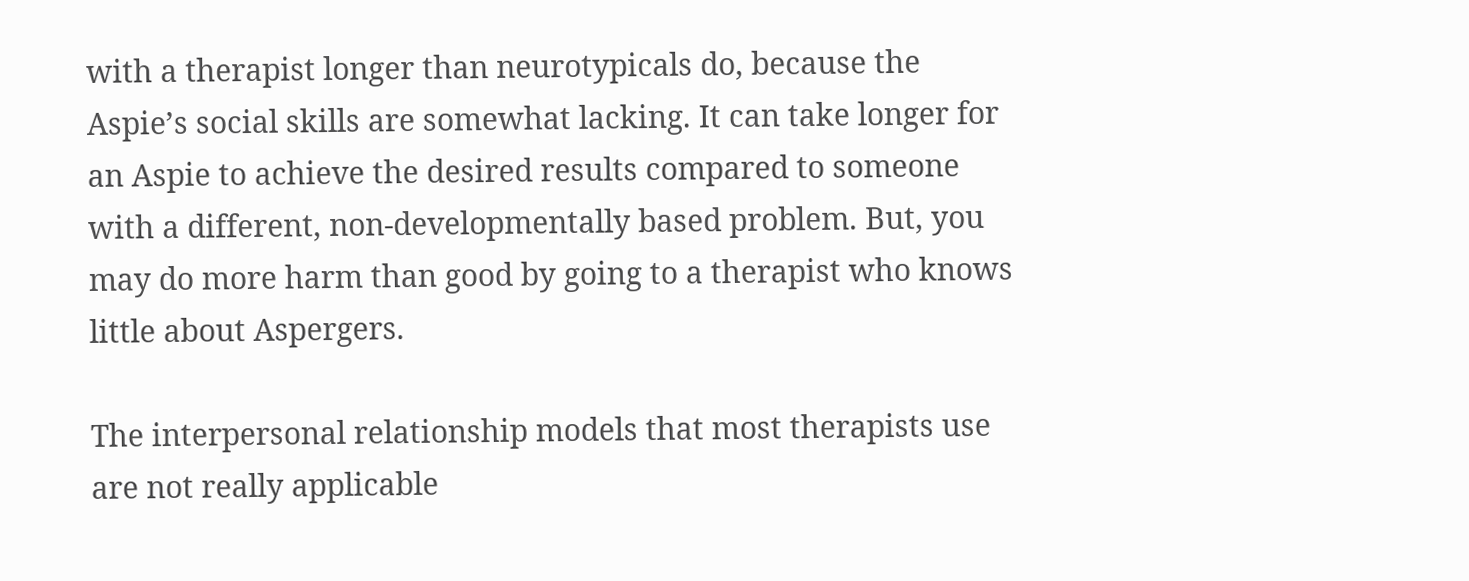with a therapist longer than neurotypicals do, because the Aspie’s social skills are somewhat lacking. It can take longer for an Aspie to achieve the desired results compared to someone with a different, non-developmentally based problem. But, you may do more harm than good by going to a therapist who knows little about Aspergers.

The interpersonal relationship models that most therapists use are not really applicable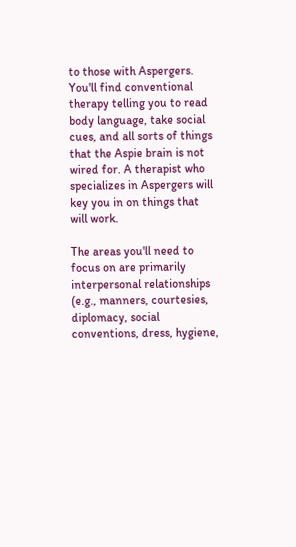to those with Aspergers. You'll find conventional therapy telling you to read body language, take social cues, and all sorts of things that the Aspie brain is not wired for. A therapist who specializes in Aspergers will key you in on things that will work.

The areas you'll need to focus on are primarily interpersonal relationships (e.g., manners, courtesies, diplomacy, social conventions, dress, hygiene,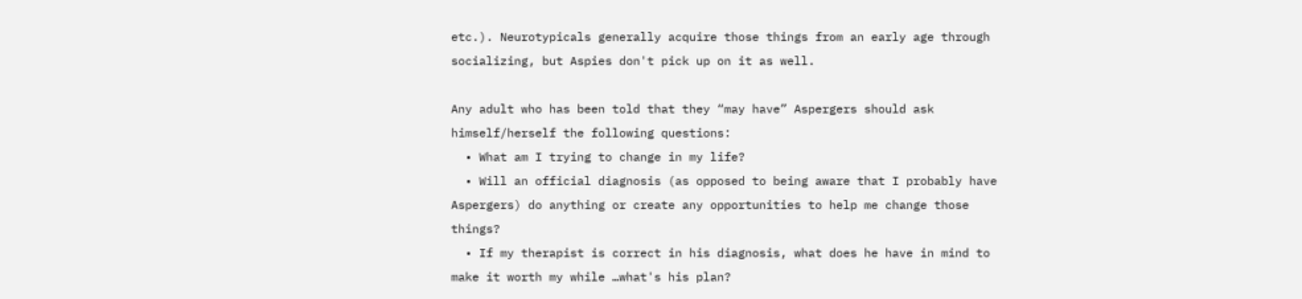etc.). Neurotypicals generally acquire those things from an early age through socializing, but Aspies don't pick up on it as well.

Any adult who has been told that they “may have” Aspergers should ask himself/herself the following questions:
  • What am I trying to change in my life?
  • Will an official diagnosis (as opposed to being aware that I probably have Aspergers) do anything or create any opportunities to help me change those things?
  • If my therapist is correct in his diagnosis, what does he have in mind to make it worth my while …what's his plan?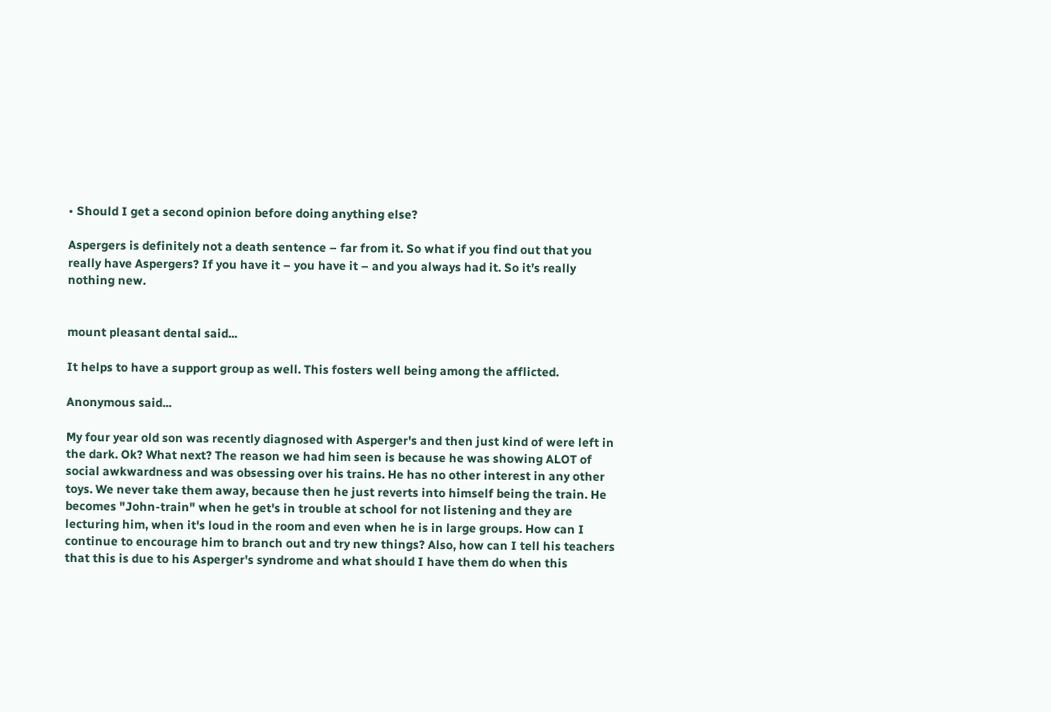• Should I get a second opinion before doing anything else?

Aspergers is definitely not a death sentence – far from it. So what if you find out that you really have Aspergers? If you have it – you have it – and you always had it. So it’s really nothing new.


mount pleasant dental said...

It helps to have a support group as well. This fosters well being among the afflicted.

Anonymous said...

My four year old son was recently diagnosed with Asperger's and then just kind of were left in the dark. Ok? What next? The reason we had him seen is because he was showing ALOT of social awkwardness and was obsessing over his trains. He has no other interest in any other toys. We never take them away, because then he just reverts into himself being the train. He becomes "John-train" when he get's in trouble at school for not listening and they are lecturing him, when it's loud in the room and even when he is in large groups. How can I continue to encourage him to branch out and try new things? Also, how can I tell his teachers that this is due to his Asperger's syndrome and what should I have them do when this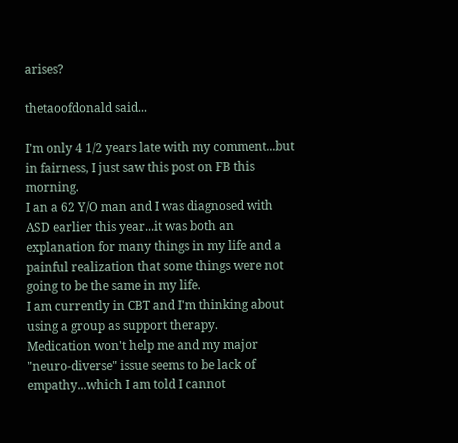arises?

thetaoofdonald said...

I'm only 4 1/2 years late with my comment...but in fairness, I just saw this post on FB this morning.
I an a 62 Y/O man and I was diagnosed with ASD earlier this year...it was both an explanation for many things in my life and a painful realization that some things were not going to be the same in my life.
I am currently in CBT and I'm thinking about using a group as support therapy.
Medication won't help me and my major "neuro-diverse" issue seems to be lack of empathy...which I am told I cannot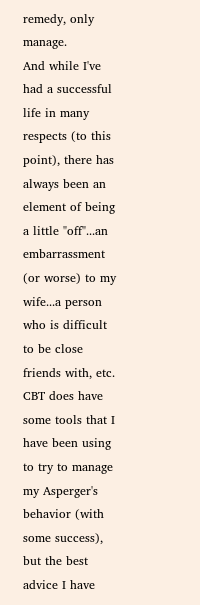remedy, only manage.
And while I've had a successful life in many respects (to this point), there has always been an element of being a little "off"...an embarrassment (or worse) to my wife...a person who is difficult to be close friends with, etc.
CBT does have some tools that I have been using to try to manage my Asperger's behavior (with some success), but the best advice I have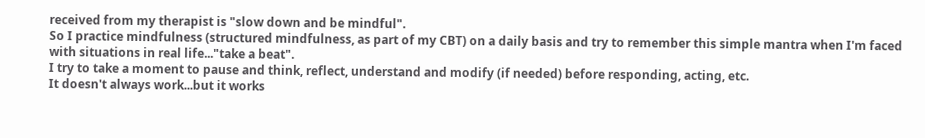received from my therapist is "slow down and be mindful".
So I practice mindfulness (structured mindfulness, as part of my CBT) on a daily basis and try to remember this simple mantra when I'm faced with situations in real life..."take a beat".
I try to take a moment to pause and think, reflect, understand and modify (if needed) before responding, acting, etc.
It doesn't always work...but it works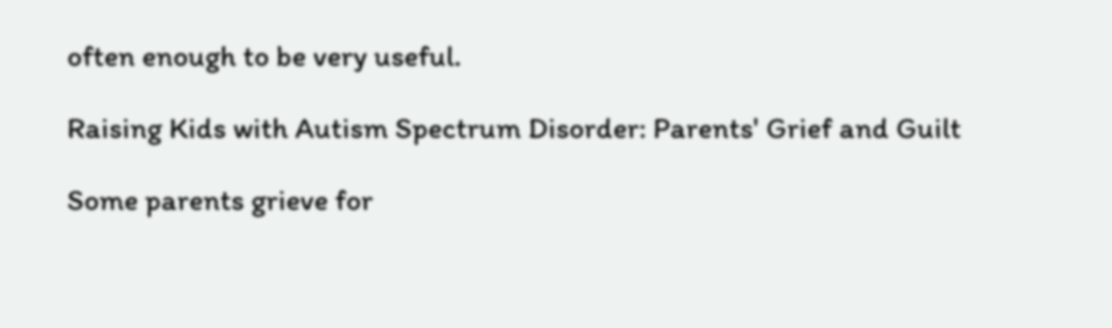often enough to be very useful.

Raising Kids with Autism Spectrum Disorder: Parents' Grief and Guilt

Some parents grieve for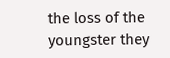the loss of the youngster they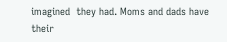imagined  they had. Moms and dads have their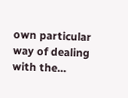own particular way of dealing with the...